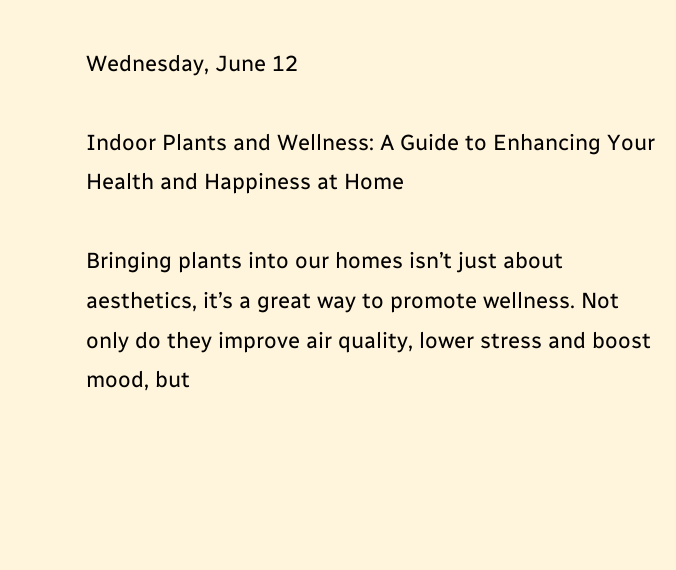Wednesday, June 12

Indoor Plants and Wellness: A Guide to Enhancing Your Health and Happiness at Home

Bringing plants into our homes isn’t just about aesthetics, it’s a great way to promote wellness. Not only do they improve air quality, lower stress and boost mood, but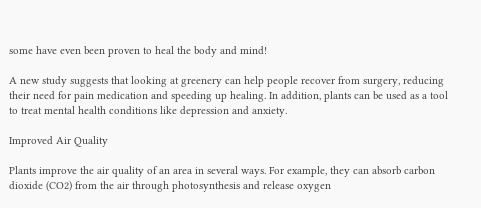some have even been proven to heal the body and mind!

A new study suggests that looking at greenery can help people recover from surgery, reducing their need for pain medication and speeding up healing. In addition, plants can be used as a tool to treat mental health conditions like depression and anxiety.

Improved Air Quality

Plants improve the air quality of an area in several ways. For example, they can absorb carbon dioxide (CO2) from the air through photosynthesis and release oxygen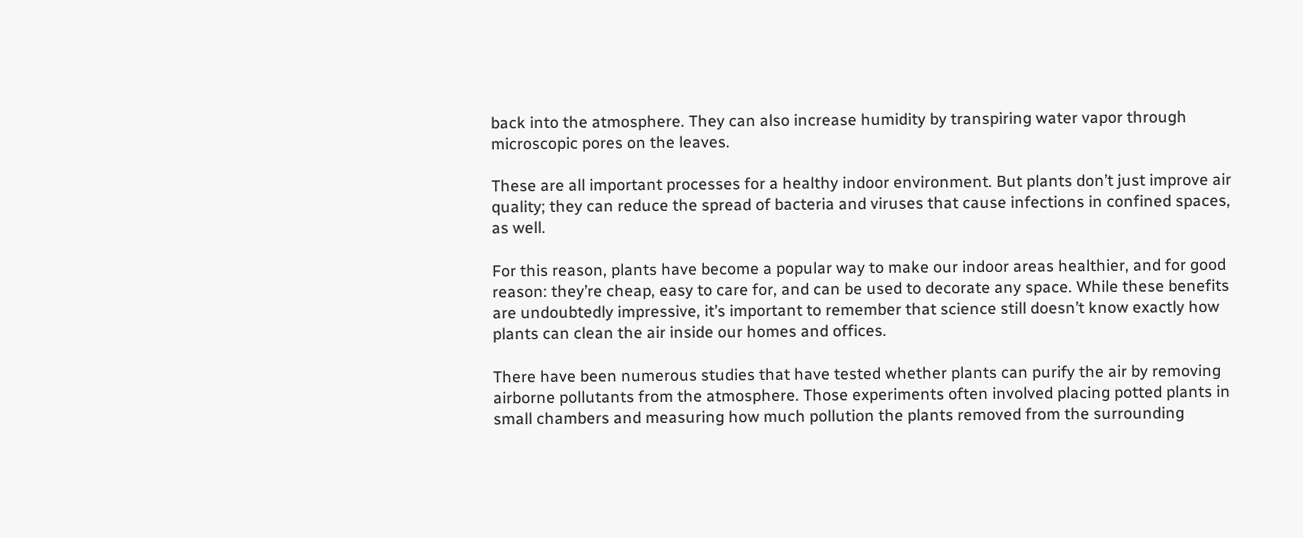back into the atmosphere. They can also increase humidity by transpiring water vapor through microscopic pores on the leaves.

These are all important processes for a healthy indoor environment. But plants don’t just improve air quality; they can reduce the spread of bacteria and viruses that cause infections in confined spaces, as well.

For this reason, plants have become a popular way to make our indoor areas healthier, and for good reason: they’re cheap, easy to care for, and can be used to decorate any space. While these benefits are undoubtedly impressive, it’s important to remember that science still doesn’t know exactly how plants can clean the air inside our homes and offices.

There have been numerous studies that have tested whether plants can purify the air by removing airborne pollutants from the atmosphere. Those experiments often involved placing potted plants in small chambers and measuring how much pollution the plants removed from the surrounding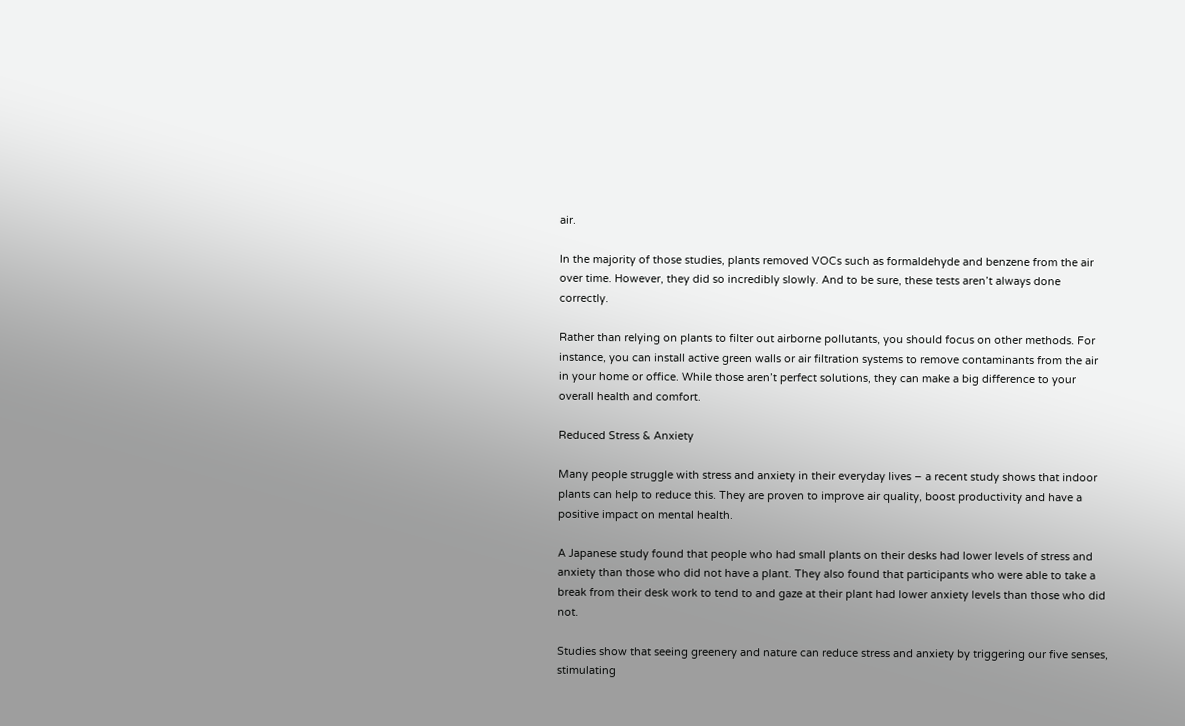air.

In the majority of those studies, plants removed VOCs such as formaldehyde and benzene from the air over time. However, they did so incredibly slowly. And to be sure, these tests aren’t always done correctly.

Rather than relying on plants to filter out airborne pollutants, you should focus on other methods. For instance, you can install active green walls or air filtration systems to remove contaminants from the air in your home or office. While those aren’t perfect solutions, they can make a big difference to your overall health and comfort.

Reduced Stress & Anxiety

Many people struggle with stress and anxiety in their everyday lives – a recent study shows that indoor plants can help to reduce this. They are proven to improve air quality, boost productivity and have a positive impact on mental health.

A Japanese study found that people who had small plants on their desks had lower levels of stress and anxiety than those who did not have a plant. They also found that participants who were able to take a break from their desk work to tend to and gaze at their plant had lower anxiety levels than those who did not.

Studies show that seeing greenery and nature can reduce stress and anxiety by triggering our five senses, stimulating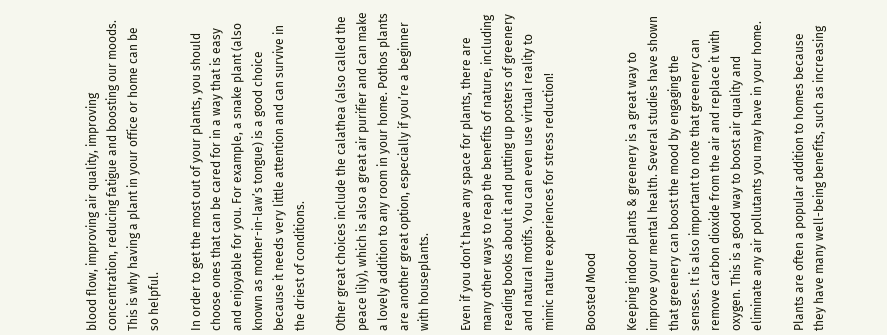blood flow, improving air quality, improving concentration, reducing fatigue and boosting our moods. This is why having a plant in your office or home can be so helpful.

In order to get the most out of your plants, you should choose ones that can be cared for in a way that is easy and enjoyable for you. For example, a snake plant (also known as mother-in-law’s tongue) is a good choice because it needs very little attention and can survive in the driest of conditions.

Other great choices include the calathea (also called the peace lily), which is also a great air purifier and can make a lovely addition to any room in your home. Pothos plants are another great option, especially if you’re a beginner with houseplants.

Even if you don’t have any space for plants, there are many other ways to reap the benefits of nature, including reading books about it and putting up posters of greenery and natural motifs. You can even use virtual reality to mimic nature experiences for stress reduction!

Boosted Mood

Keeping indoor plants & greenery is a great way to improve your mental health. Several studies have shown that greenery can boost the mood by engaging the senses. It is also important to note that greenery can remove carbon dioxide from the air and replace it with oxygen. This is a good way to boost air quality and eliminate any air pollutants you may have in your home.

Plants are often a popular addition to homes because they have many well-being benefits, such as increasing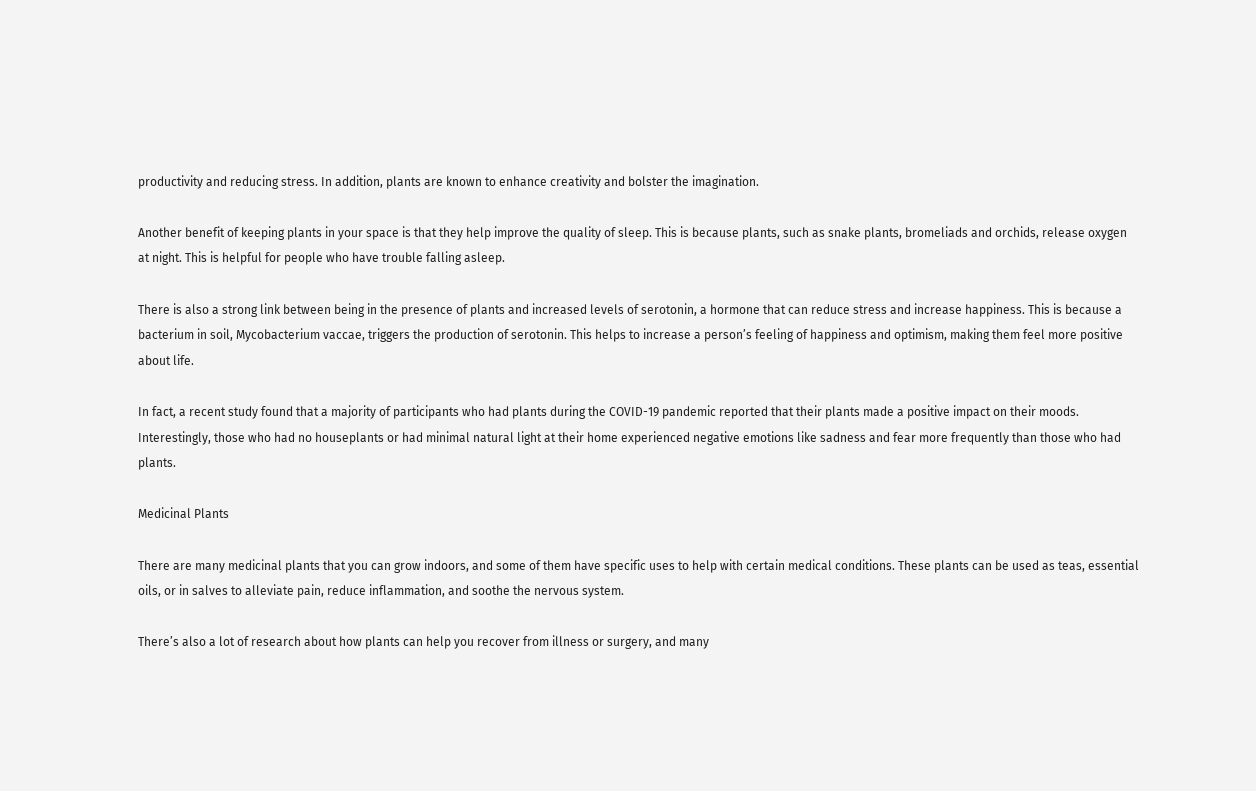productivity and reducing stress. In addition, plants are known to enhance creativity and bolster the imagination.

Another benefit of keeping plants in your space is that they help improve the quality of sleep. This is because plants, such as snake plants, bromeliads and orchids, release oxygen at night. This is helpful for people who have trouble falling asleep.

There is also a strong link between being in the presence of plants and increased levels of serotonin, a hormone that can reduce stress and increase happiness. This is because a bacterium in soil, Mycobacterium vaccae, triggers the production of serotonin. This helps to increase a person’s feeling of happiness and optimism, making them feel more positive about life.

In fact, a recent study found that a majority of participants who had plants during the COVID-19 pandemic reported that their plants made a positive impact on their moods. Interestingly, those who had no houseplants or had minimal natural light at their home experienced negative emotions like sadness and fear more frequently than those who had plants.

Medicinal Plants

There are many medicinal plants that you can grow indoors, and some of them have specific uses to help with certain medical conditions. These plants can be used as teas, essential oils, or in salves to alleviate pain, reduce inflammation, and soothe the nervous system.

There’s also a lot of research about how plants can help you recover from illness or surgery, and many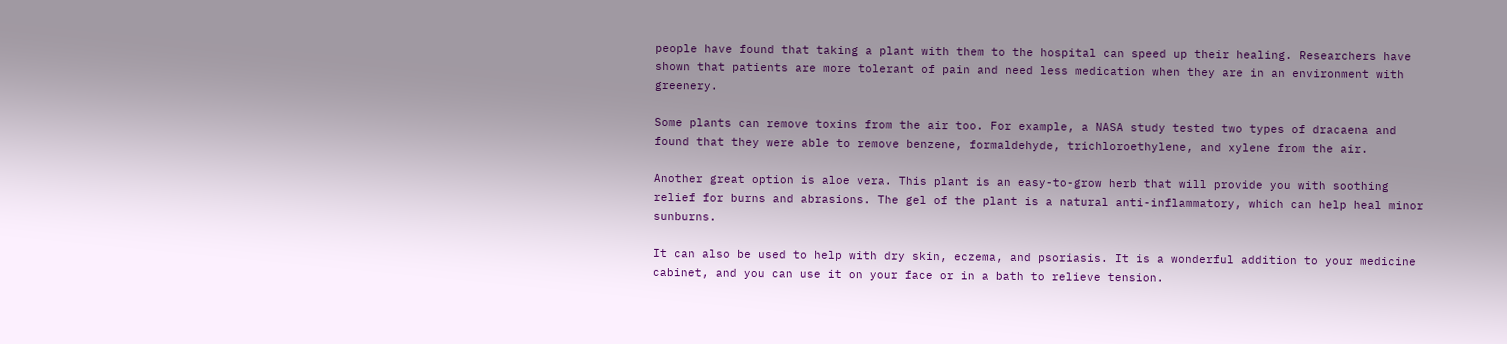people have found that taking a plant with them to the hospital can speed up their healing. Researchers have shown that patients are more tolerant of pain and need less medication when they are in an environment with greenery.

Some plants can remove toxins from the air too. For example, a NASA study tested two types of dracaena and found that they were able to remove benzene, formaldehyde, trichloroethylene, and xylene from the air.

Another great option is aloe vera. This plant is an easy-to-grow herb that will provide you with soothing relief for burns and abrasions. The gel of the plant is a natural anti-inflammatory, which can help heal minor sunburns.

It can also be used to help with dry skin, eczema, and psoriasis. It is a wonderful addition to your medicine cabinet, and you can use it on your face or in a bath to relieve tension.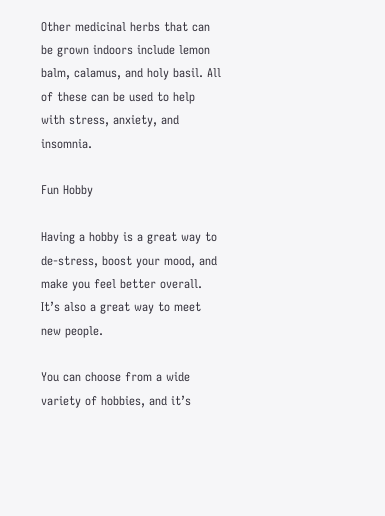Other medicinal herbs that can be grown indoors include lemon balm, calamus, and holy basil. All of these can be used to help with stress, anxiety, and insomnia.

Fun Hobby

Having a hobby is a great way to de-stress, boost your mood, and make you feel better overall. It’s also a great way to meet new people.

You can choose from a wide variety of hobbies, and it’s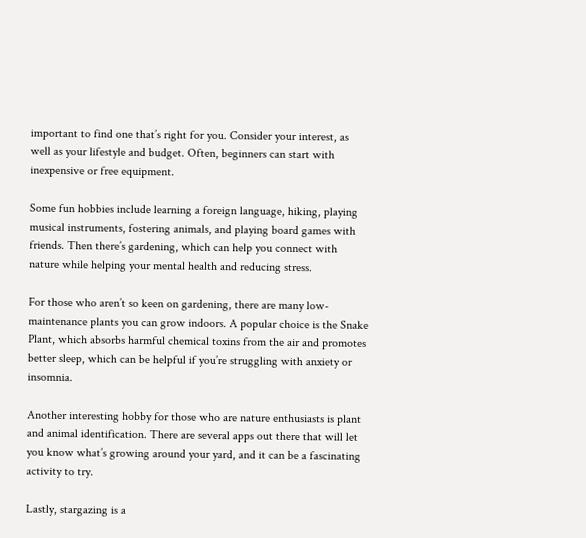important to find one that’s right for you. Consider your interest, as well as your lifestyle and budget. Often, beginners can start with inexpensive or free equipment.

Some fun hobbies include learning a foreign language, hiking, playing musical instruments, fostering animals, and playing board games with friends. Then there’s gardening, which can help you connect with nature while helping your mental health and reducing stress.

For those who aren’t so keen on gardening, there are many low-maintenance plants you can grow indoors. A popular choice is the Snake Plant, which absorbs harmful chemical toxins from the air and promotes better sleep, which can be helpful if you’re struggling with anxiety or insomnia.

Another interesting hobby for those who are nature enthusiasts is plant and animal identification. There are several apps out there that will let you know what’s growing around your yard, and it can be a fascinating activity to try.

Lastly, stargazing is a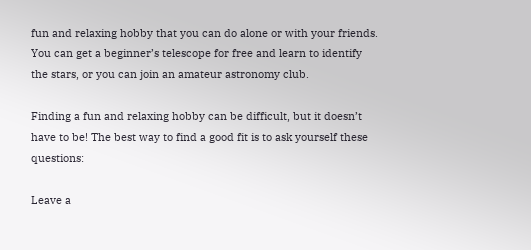fun and relaxing hobby that you can do alone or with your friends. You can get a beginner’s telescope for free and learn to identify the stars, or you can join an amateur astronomy club.

Finding a fun and relaxing hobby can be difficult, but it doesn’t have to be! The best way to find a good fit is to ask yourself these questions:

Leave a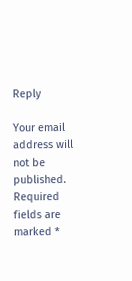Reply

Your email address will not be published. Required fields are marked *